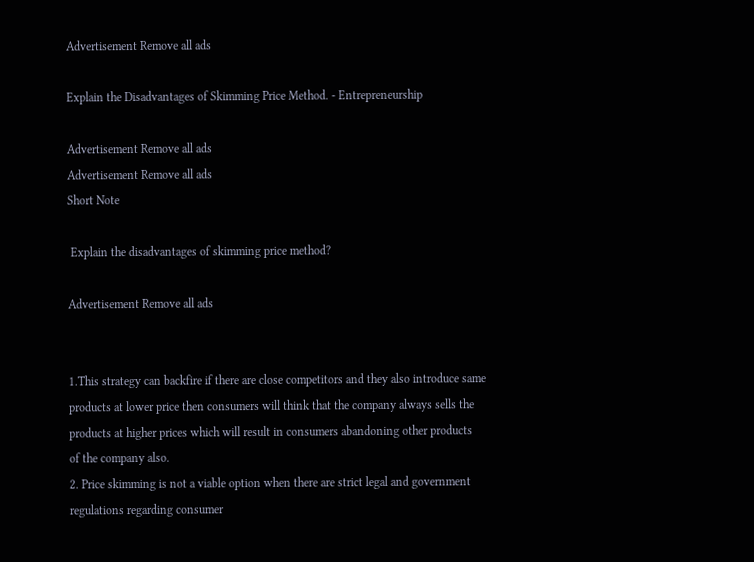Advertisement Remove all ads

Explain the Disadvantages of Skimming Price Method. - Entrepreneurship

Advertisement Remove all ads
Advertisement Remove all ads
Short Note

 Explain the disadvantages of skimming price method?

Advertisement Remove all ads


1.This strategy can backfire if there are close competitors and they also introduce same
products at lower price then consumers will think that the company always sells the
products at higher prices which will result in consumers abandoning other products
of the company also.
2. Price skimming is not a viable option when there are strict legal and government
regulations regarding consumer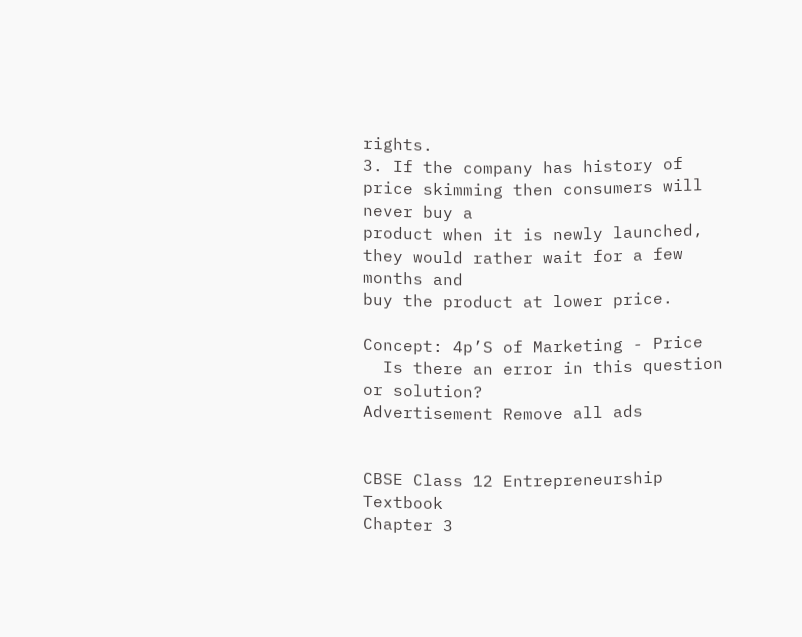rights.
3. If the company has history of price skimming then consumers will never buy a
product when it is newly launched, they would rather wait for a few months and
buy the product at lower price.

Concept: 4p’S of Marketing - Price
  Is there an error in this question or solution?
Advertisement Remove all ads


CBSE Class 12 Entrepreneurship Textbook
Chapter 3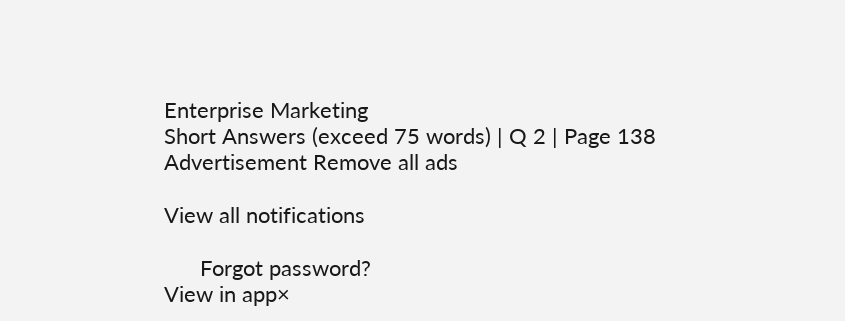Enterprise Marketing
Short Answers (exceed 75 words) | Q 2 | Page 138
Advertisement Remove all ads

View all notifications

      Forgot password?
View in app×